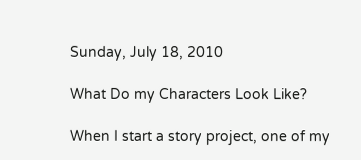Sunday, July 18, 2010

What Do my Characters Look Like?

When I start a story project, one of my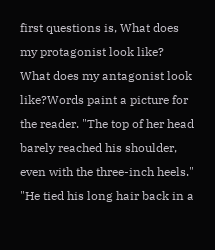first questions is, What does my protagonist look like? What does my antagonist look like?Words paint a picture for the reader. "The top of her head barely reached his shoulder, even with the three-inch heels." "He tied his long hair back in a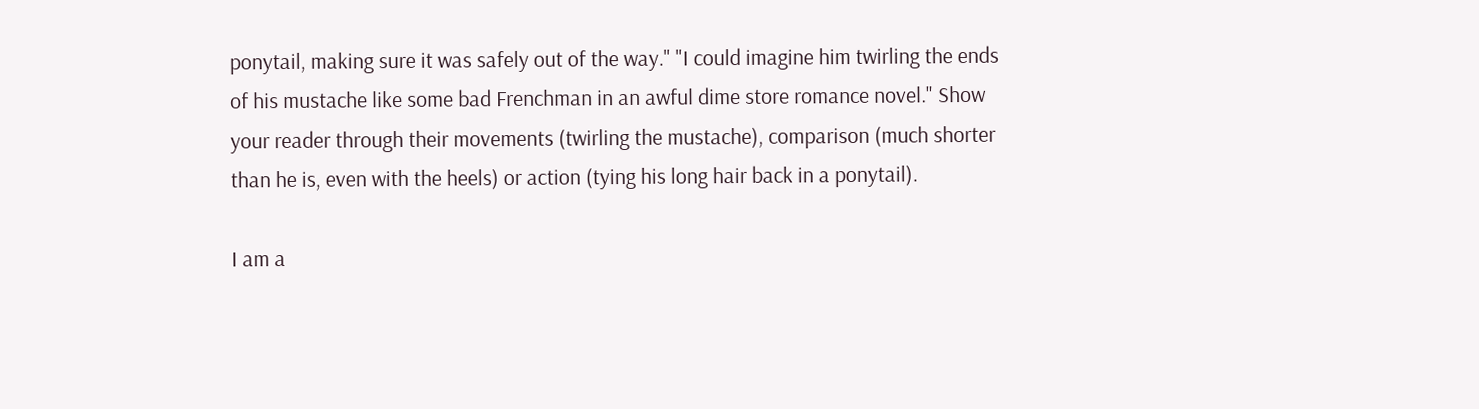ponytail, making sure it was safely out of the way." "I could imagine him twirling the ends of his mustache like some bad Frenchman in an awful dime store romance novel." Show your reader through their movements (twirling the mustache), comparison (much shorter than he is, even with the heels) or action (tying his long hair back in a ponytail).

I am a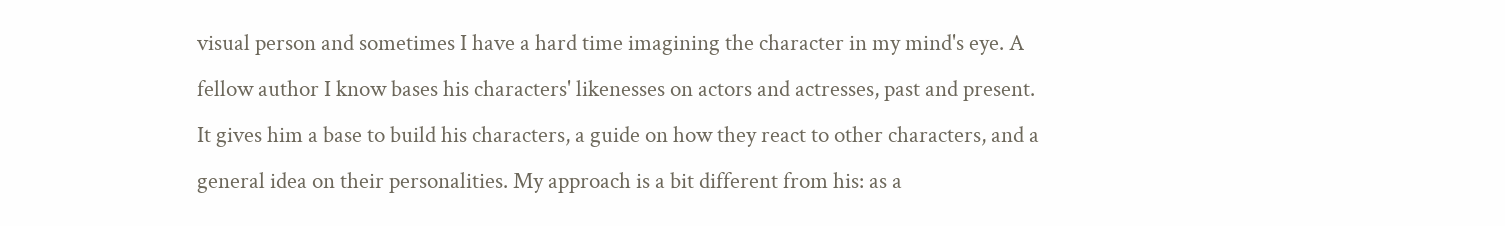visual person and sometimes I have a hard time imagining the character in my mind's eye. A fellow author I know bases his characters' likenesses on actors and actresses, past and present. It gives him a base to build his characters, a guide on how they react to other characters, and a general idea on their personalities. My approach is a bit different from his: as a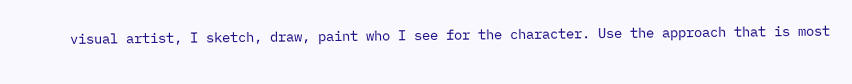visual artist, I sketch, draw, paint who I see for the character. Use the approach that is most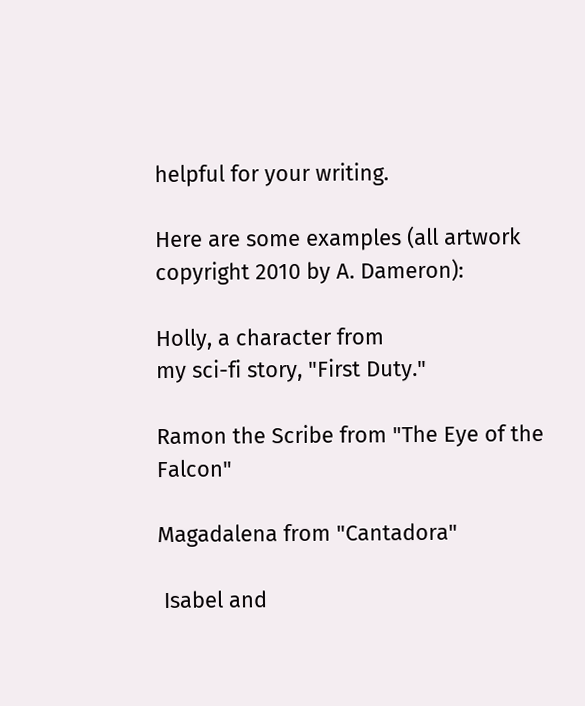helpful for your writing.

Here are some examples (all artwork copyright 2010 by A. Dameron):

Holly, a character from
my sci-fi story, "First Duty."

Ramon the Scribe from "The Eye of the Falcon"

Magadalena from "Cantadora"

 Isabel and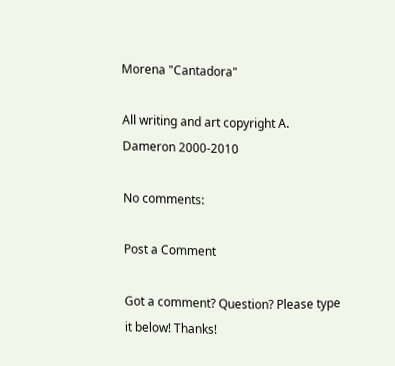Morena "Cantadora"

All writing and art copyright A. Dameron 2000-2010

No comments:

Post a Comment

Got a comment? Question? Please type it below! Thanks!